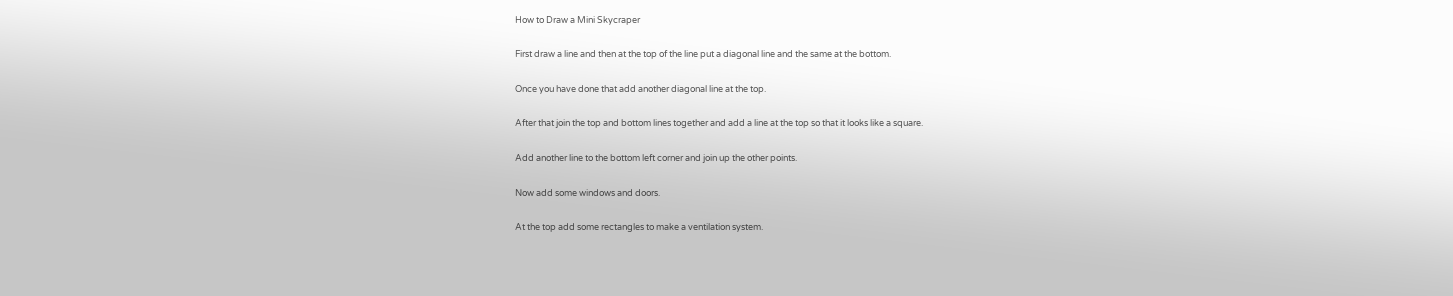How to Draw a Mini Skycraper

First draw a line and then at the top of the line put a diagonal line and the same at the bottom.

Once you have done that add another diagonal line at the top.

After that join the top and bottom lines together and add a line at the top so that it looks like a square.

Add another line to the bottom left corner and join up the other points.

Now add some windows and doors.

At the top add some rectangles to make a ventilation system.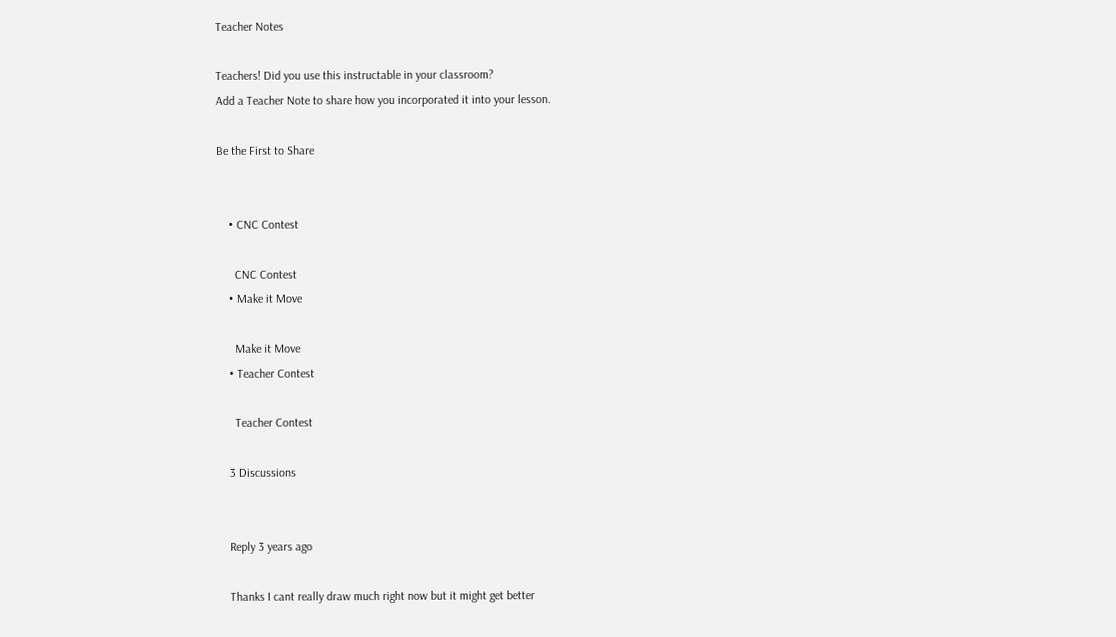Teacher Notes

Teachers! Did you use this instructable in your classroom?
Add a Teacher Note to share how you incorporated it into your lesson.

Be the First to Share


    • CNC Contest

      CNC Contest
    • Make it Move

      Make it Move
    • Teacher Contest

      Teacher Contest

    3 Discussions


    Reply 3 years ago

    Thanks I cant really draw much right now but it might get better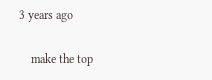3 years ago

    make the top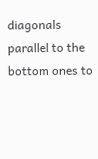diagonals parallel to the bottom ones to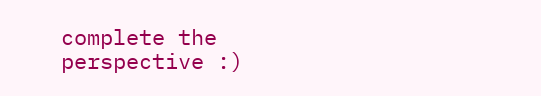complete the perspective :)